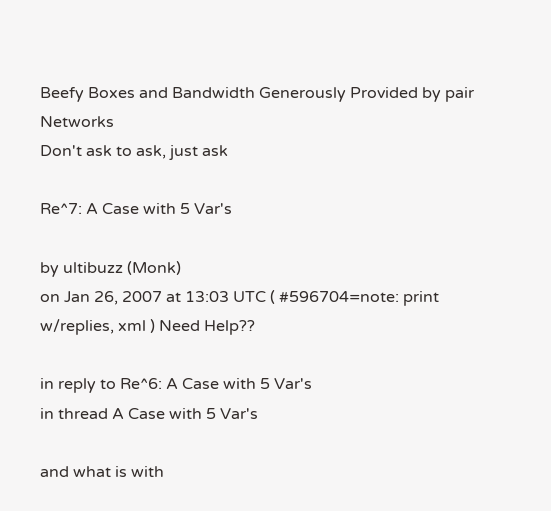Beefy Boxes and Bandwidth Generously Provided by pair Networks
Don't ask to ask, just ask

Re^7: A Case with 5 Var's

by ultibuzz (Monk)
on Jan 26, 2007 at 13:03 UTC ( #596704=note: print w/replies, xml ) Need Help??

in reply to Re^6: A Case with 5 Var's
in thread A Case with 5 Var's

and what is with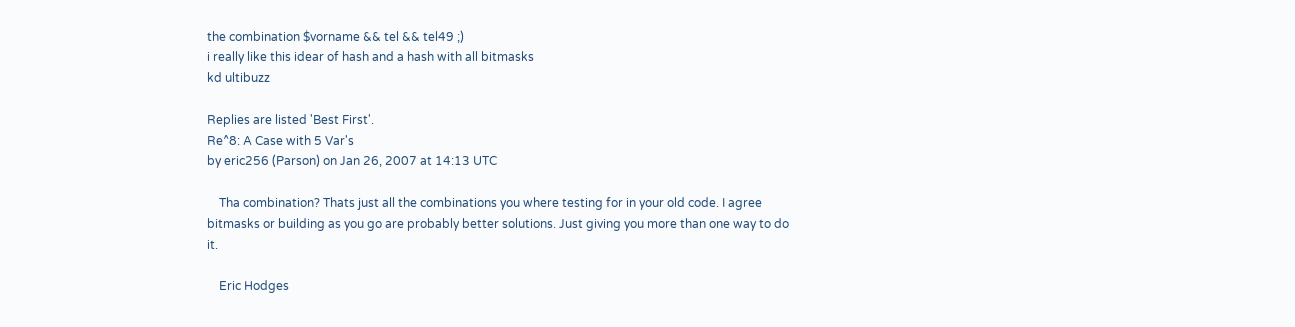the combination $vorname && tel && tel49 ;)
i really like this idear of hash and a hash with all bitmasks
kd ultibuzz

Replies are listed 'Best First'.
Re^8: A Case with 5 Var's
by eric256 (Parson) on Jan 26, 2007 at 14:13 UTC

    Tha combination? Thats just all the combinations you where testing for in your old code. I agree bitmasks or building as you go are probably better solutions. Just giving you more than one way to do it.

    Eric Hodges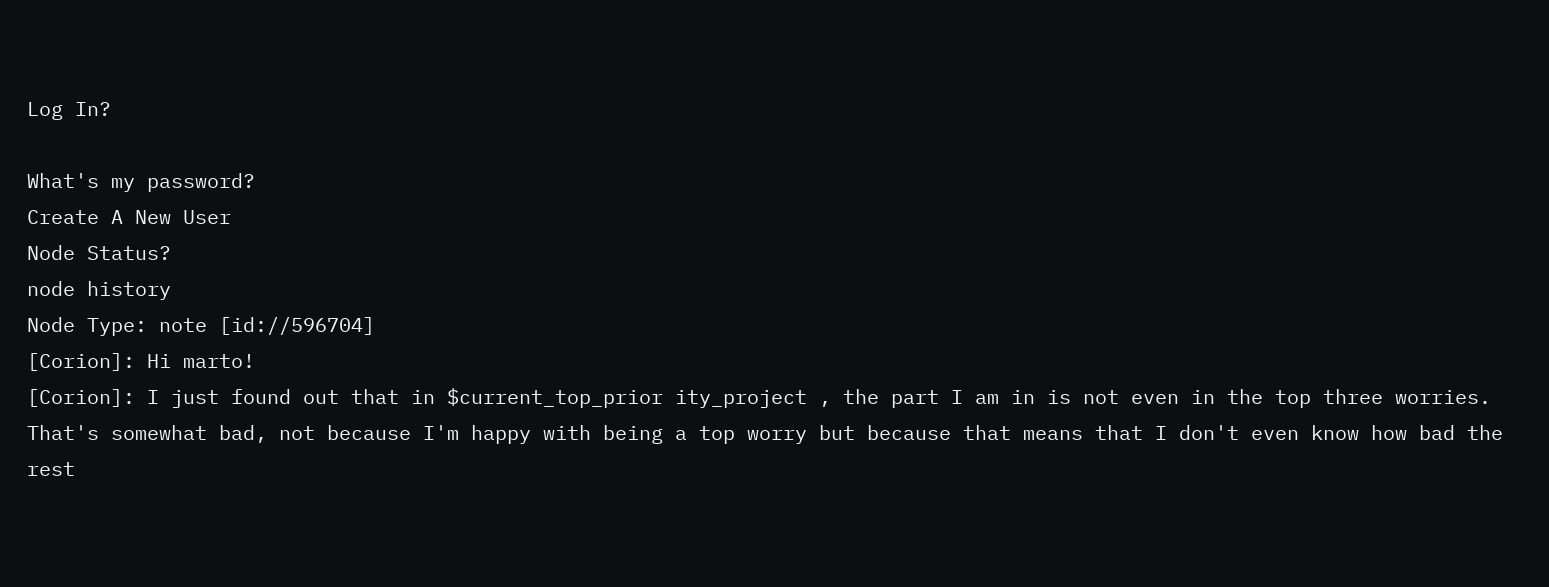Log In?

What's my password?
Create A New User
Node Status?
node history
Node Type: note [id://596704]
[Corion]: Hi marto!
[Corion]: I just found out that in $current_top_prior ity_project , the part I am in is not even in the top three worries. That's somewhat bad, not because I'm happy with being a top worry but because that means that I don't even know how bad the rest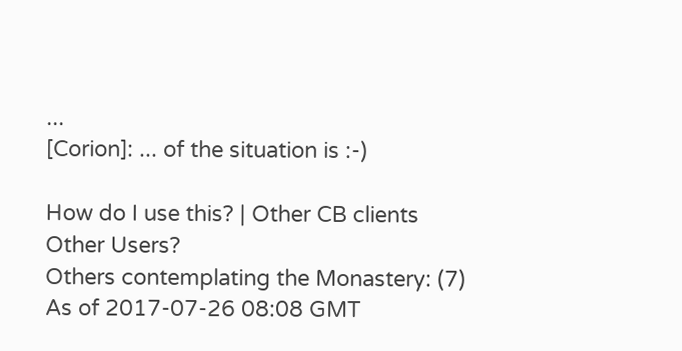...
[Corion]: ... of the situation is :-)

How do I use this? | Other CB clients
Other Users?
Others contemplating the Monastery: (7)
As of 2017-07-26 08:08 GMT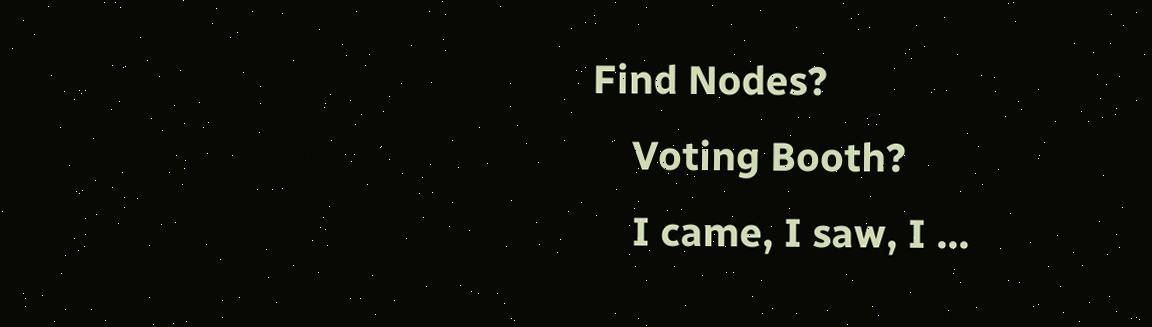Find Nodes?
    Voting Booth?
    I came, I saw, I ...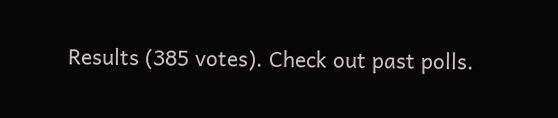Results (385 votes). Check out past polls.